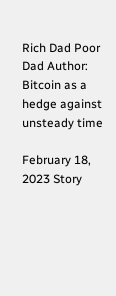Rich Dad Poor Dad Author: Bitcoin as a hedge against unsteady time

February 18, 2023 Story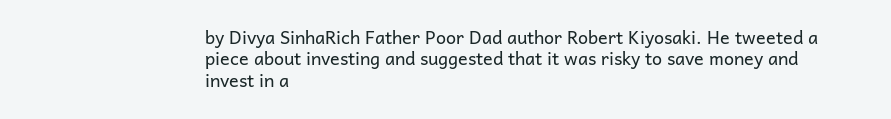by Divya SinhaRich Father Poor Dad author Robert Kiyosaki. He tweeted a piece about investing and suggested that it was risky to save money and invest in a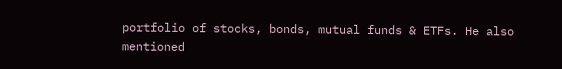portfolio of stocks, bonds, mutual funds & ETFs. He also mentioned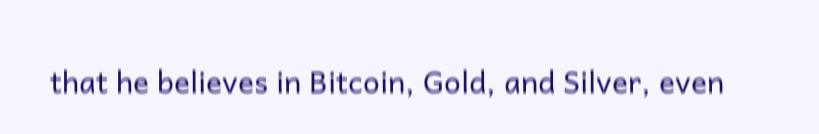that he believes in Bitcoin, Gold, and Silver, even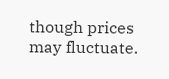though prices may fluctuate.